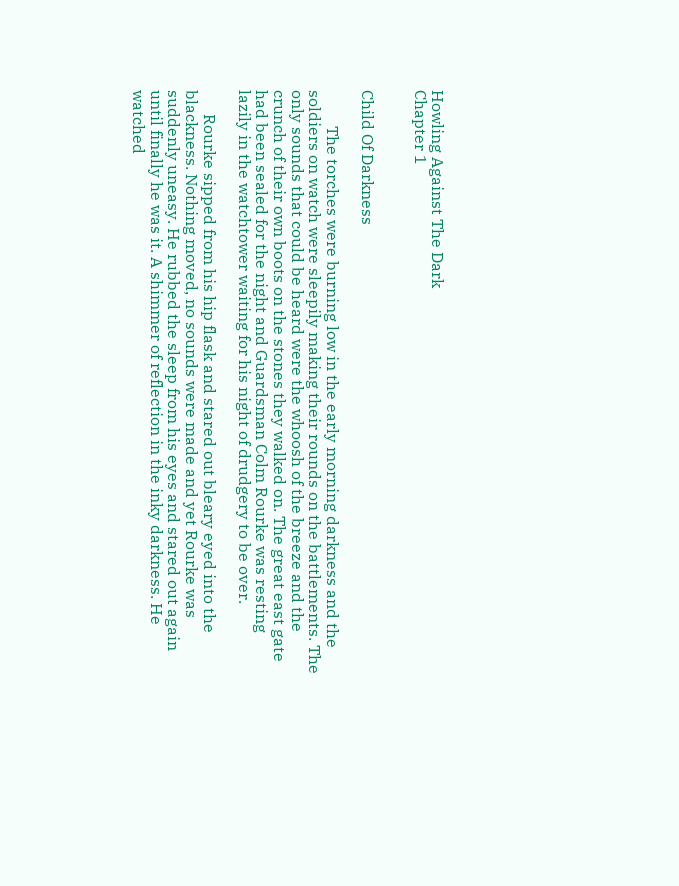Howling Against The Dark
Chapter 1


Child Of Darkness

         The torches were burning low in the early morning darkness and the soldiers on watch were sleepily making their rounds on the battlements. The only sounds that could be heard were the whoosh of the breeze and the crunch of their own boots on the stones they walked on. The great east gate had been sealed for the night and Guardsman Colm Rourke was resting lazily in the watchtower waiting for his night of drudgery to be over.

      Rourke sipped from his hip flask and stared out bleary eyed into the blackness. Nothing moved, no sounds were made and yet Rourke was suddenly uneasy. He rubbed the sleep from his eyes and stared out again until finally he was it. A shimmer of reflection in the inky darkness. He watched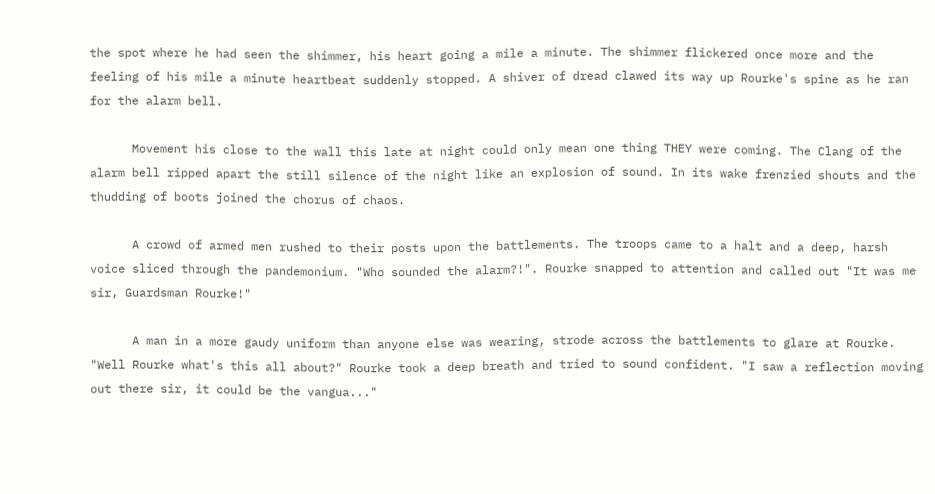the spot where he had seen the shimmer, his heart going a mile a minute. The shimmer flickered once more and the feeling of his mile a minute heartbeat suddenly stopped. A shiver of dread clawed its way up Rourke's spine as he ran for the alarm bell.

      Movement his close to the wall this late at night could only mean one thing THEY were coming. The Clang of the alarm bell ripped apart the still silence of the night like an explosion of sound. In its wake frenzied shouts and the thudding of boots joined the chorus of chaos.

      A crowd of armed men rushed to their posts upon the battlements. The troops came to a halt and a deep, harsh voice sliced through the pandemonium. "Who sounded the alarm?!". Rourke snapped to attention and called out "It was me sir, Guardsman Rourke!"

      A man in a more gaudy uniform than anyone else was wearing, strode across the battlements to glare at Rourke. "Well Rourke what's this all about?" Rourke took a deep breath and tried to sound confident. "I saw a reflection moving out there sir, it could be the vangua..."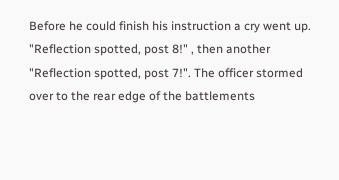Before he could finish his instruction a cry went up. "Reflection spotted, post 8!" , then another "Reflection spotted, post 7!". The officer stormed over to the rear edge of the battlements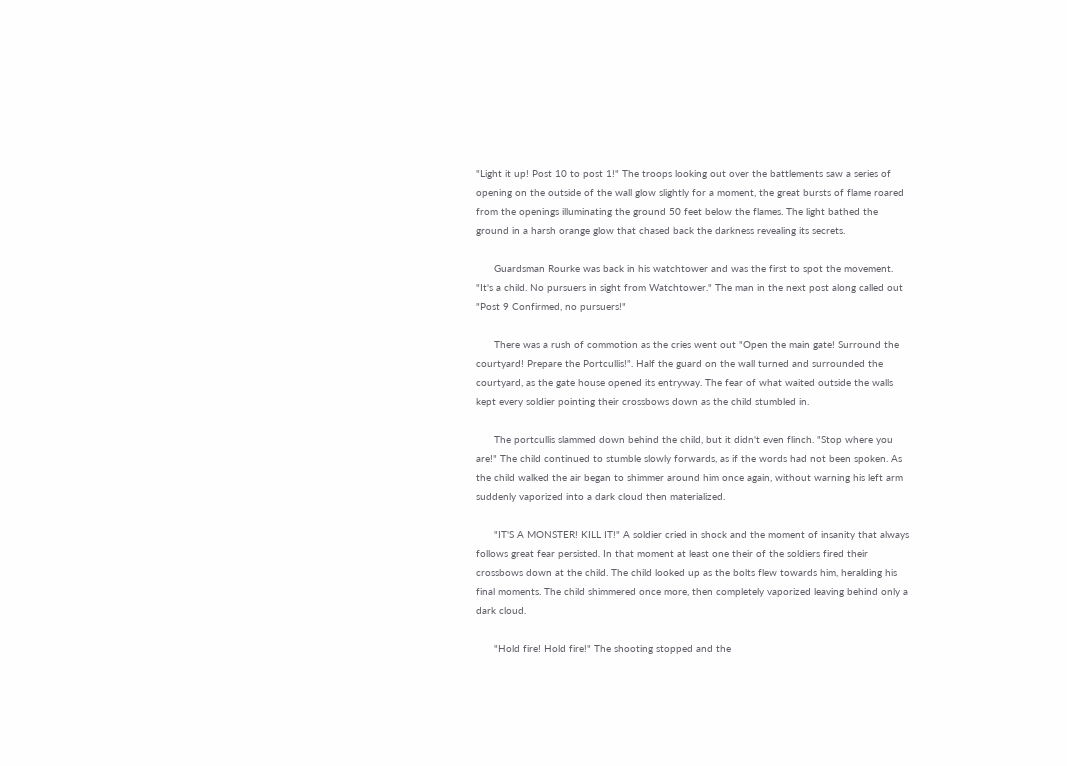"Light it up! Post 10 to post 1!" The troops looking out over the battlements saw a series of opening on the outside of the wall glow slightly for a moment, the great bursts of flame roared from the openings illuminating the ground 50 feet below the flames. The light bathed the ground in a harsh orange glow that chased back the darkness revealing its secrets.

      Guardsman Rourke was back in his watchtower and was the first to spot the movement. "It's a child. No pursuers in sight from Watchtower." The man in the next post along called out "Post 9 Confirmed, no pursuers!"

      There was a rush of commotion as the cries went out "Open the main gate! Surround the courtyard! Prepare the Portcullis!". Half the guard on the wall turned and surrounded the courtyard, as the gate house opened its entryway. The fear of what waited outside the walls kept every soldier pointing their crossbows down as the child stumbled in.

      The portcullis slammed down behind the child, but it didn't even flinch. "Stop where you are!" The child continued to stumble slowly forwards, as if the words had not been spoken. As the child walked the air began to shimmer around him once again, without warning his left arm suddenly vaporized into a dark cloud then materialized.

      "IT'S A MONSTER! KILL IT!" A soldier cried in shock and the moment of insanity that always follows great fear persisted. In that moment at least one their of the soldiers fired their crossbows down at the child. The child looked up as the bolts flew towards him, heralding his final moments. The child shimmered once more, then completely vaporized leaving behind only a dark cloud.

      "Hold fire! Hold fire!" The shooting stopped and the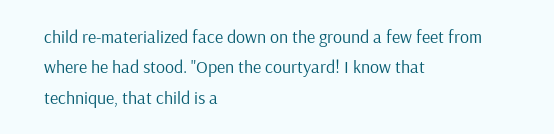child re-materialized face down on the ground a few feet from where he had stood. "Open the courtyard! I know that technique, that child is a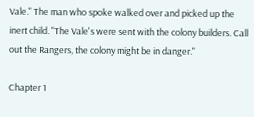Vale." The man who spoke walked over and picked up the inert child. "The Vale's were sent with the colony builders. Call out the Rangers, the colony might be in danger."

Chapter 1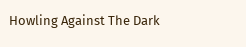Howling Against The Dark